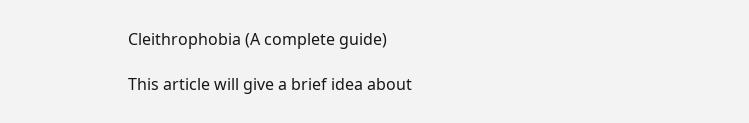Cleithrophobia (A complete guide)

This article will give a brief idea about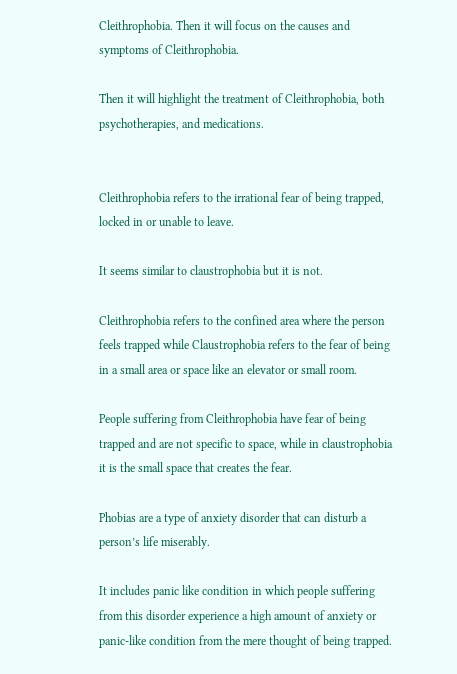Cleithrophobia. Then it will focus on the causes and symptoms of Cleithrophobia.

Then it will highlight the treatment of Cleithrophobia, both psychotherapies, and medications.


Cleithrophobia refers to the irrational fear of being trapped, locked in or unable to leave.

It seems similar to claustrophobia but it is not.

Cleithrophobia refers to the confined area where the person feels trapped while Claustrophobia refers to the fear of being in a small area or space like an elevator or small room.

People suffering from Cleithrophobia have fear of being trapped and are not specific to space, while in claustrophobia it is the small space that creates the fear.

Phobias are a type of anxiety disorder that can disturb a person’s life miserably.

It includes panic like condition in which people suffering from this disorder experience a high amount of anxiety or panic-like condition from the mere thought of being trapped.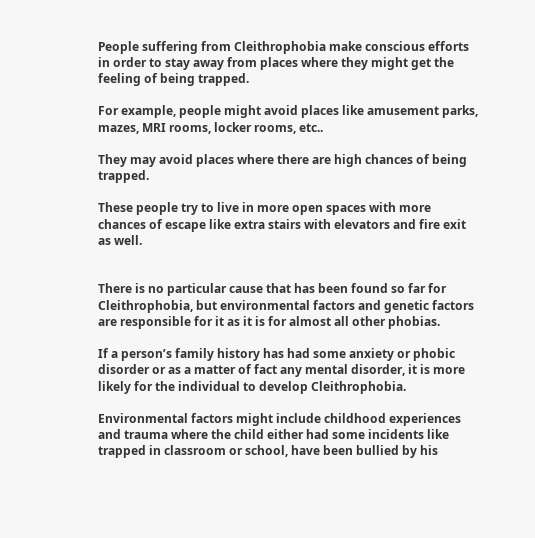People suffering from Cleithrophobia make conscious efforts in order to stay away from places where they might get the feeling of being trapped.

For example, people might avoid places like amusement parks, mazes, MRI rooms, locker rooms, etc..

They may avoid places where there are high chances of being trapped.

These people try to live in more open spaces with more chances of escape like extra stairs with elevators and fire exit as well.


There is no particular cause that has been found so far for Cleithrophobia, but environmental factors and genetic factors are responsible for it as it is for almost all other phobias.

If a person’s family history has had some anxiety or phobic disorder or as a matter of fact any mental disorder, it is more likely for the individual to develop Cleithrophobia.

Environmental factors might include childhood experiences and trauma where the child either had some incidents like trapped in classroom or school, have been bullied by his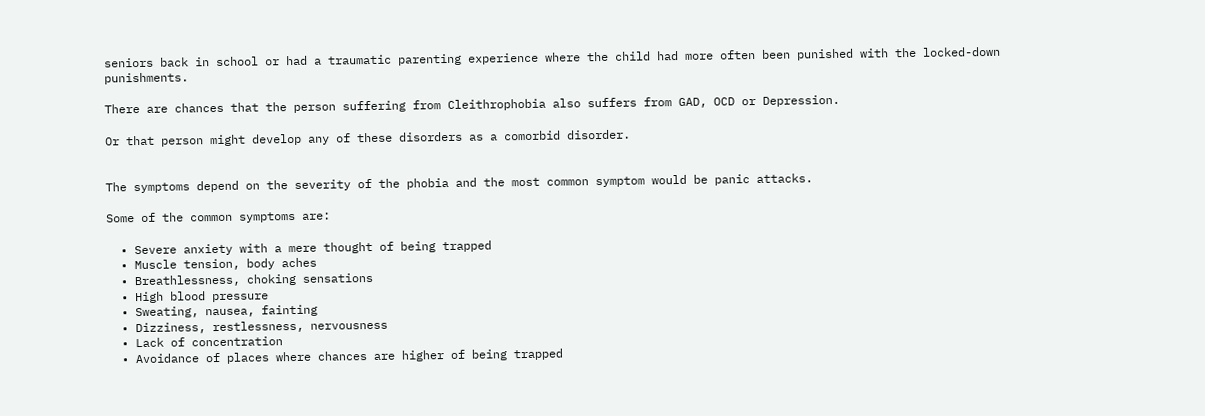seniors back in school or had a traumatic parenting experience where the child had more often been punished with the locked-down punishments.

There are chances that the person suffering from Cleithrophobia also suffers from GAD, OCD or Depression.

Or that person might develop any of these disorders as a comorbid disorder.


The symptoms depend on the severity of the phobia and the most common symptom would be panic attacks.

Some of the common symptoms are:

  • Severe anxiety with a mere thought of being trapped
  • Muscle tension, body aches
  • Breathlessness, choking sensations
  • High blood pressure
  • Sweating, nausea, fainting
  • Dizziness, restlessness, nervousness
  • Lack of concentration
  • Avoidance of places where chances are higher of being trapped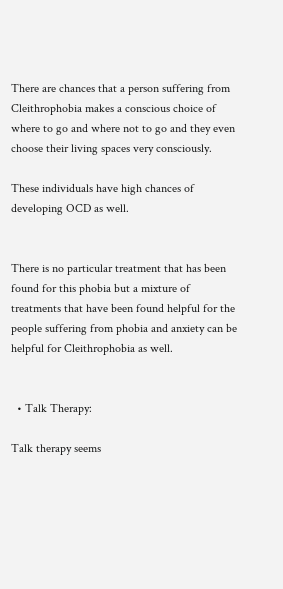There are chances that a person suffering from Cleithrophobia makes a conscious choice of where to go and where not to go and they even choose their living spaces very consciously.

These individuals have high chances of developing OCD as well.


There is no particular treatment that has been found for this phobia but a mixture of treatments that have been found helpful for the people suffering from phobia and anxiety can be helpful for Cleithrophobia as well.


  • Talk Therapy:

Talk therapy seems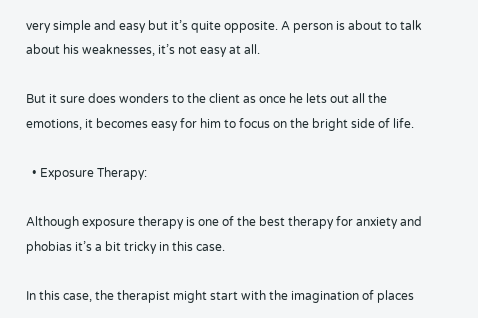very simple and easy but it’s quite opposite. A person is about to talk about his weaknesses, it’s not easy at all.

But it sure does wonders to the client as once he lets out all the emotions, it becomes easy for him to focus on the bright side of life.

  • Exposure Therapy:

Although exposure therapy is one of the best therapy for anxiety and phobias it’s a bit tricky in this case.

In this case, the therapist might start with the imagination of places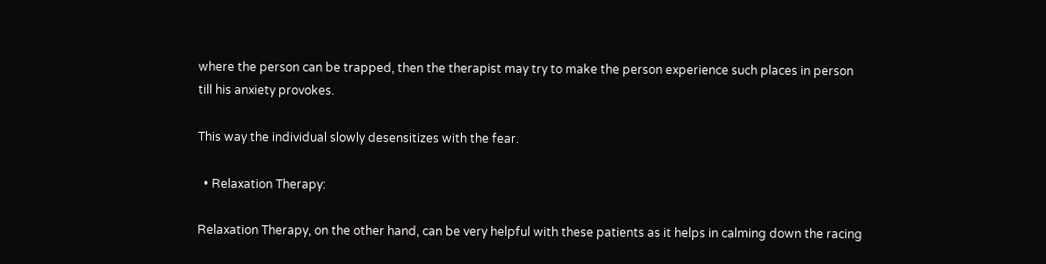where the person can be trapped, then the therapist may try to make the person experience such places in person till his anxiety provokes.

This way the individual slowly desensitizes with the fear.

  • Relaxation Therapy:

Relaxation Therapy, on the other hand, can be very helpful with these patients as it helps in calming down the racing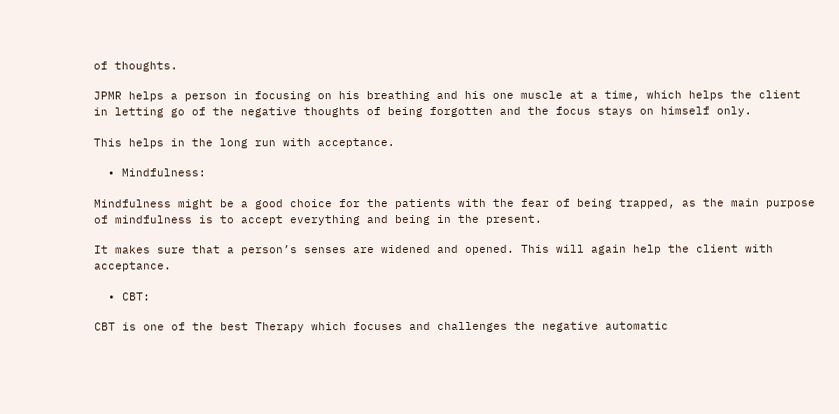of thoughts.

JPMR helps a person in focusing on his breathing and his one muscle at a time, which helps the client in letting go of the negative thoughts of being forgotten and the focus stays on himself only.

This helps in the long run with acceptance.

  • Mindfulness:

Mindfulness might be a good choice for the patients with the fear of being trapped, as the main purpose of mindfulness is to accept everything and being in the present.

It makes sure that a person’s senses are widened and opened. This will again help the client with acceptance.

  • CBT:

CBT is one of the best Therapy which focuses and challenges the negative automatic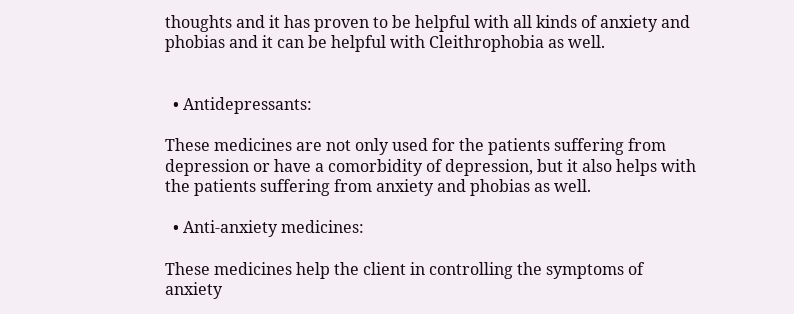thoughts and it has proven to be helpful with all kinds of anxiety and phobias and it can be helpful with Cleithrophobia as well.


  • Antidepressants:

These medicines are not only used for the patients suffering from depression or have a comorbidity of depression, but it also helps with the patients suffering from anxiety and phobias as well.

  • Anti-anxiety medicines:

These medicines help the client in controlling the symptoms of anxiety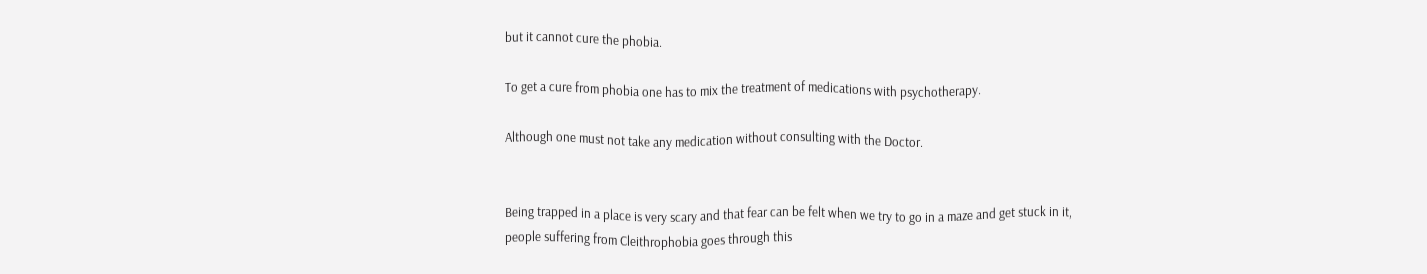but it cannot cure the phobia.

To get a cure from phobia one has to mix the treatment of medications with psychotherapy.

Although one must not take any medication without consulting with the Doctor.


Being trapped in a place is very scary and that fear can be felt when we try to go in a maze and get stuck in it, people suffering from Cleithrophobia goes through this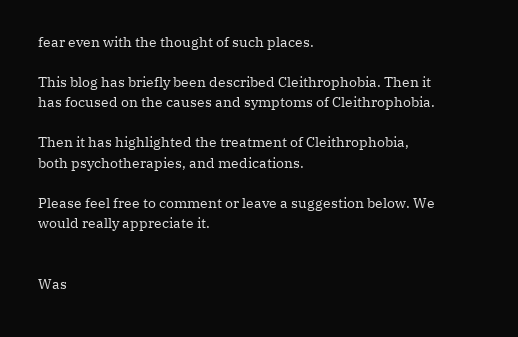fear even with the thought of such places.

This blog has briefly been described Cleithrophobia. Then it has focused on the causes and symptoms of Cleithrophobia.

Then it has highlighted the treatment of Cleithrophobia, both psychotherapies, and medications.

Please feel free to comment or leave a suggestion below. We would really appreciate it.


Was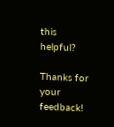this helpful?

Thanks for your feedback!